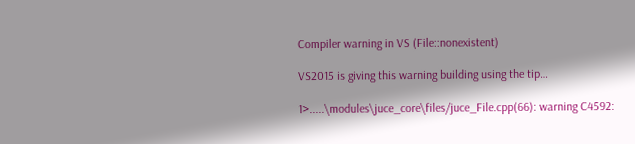Compiler warning in VS (File::nonexistent)

VS2015 is giving this warning building using the tip…

1>.....\modules\juce_core\files/juce_File.cpp(66): warning C4592: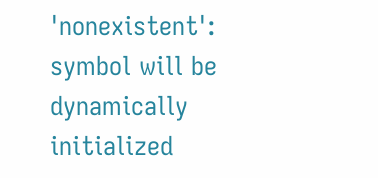'nonexistent': symbol will be dynamically initialized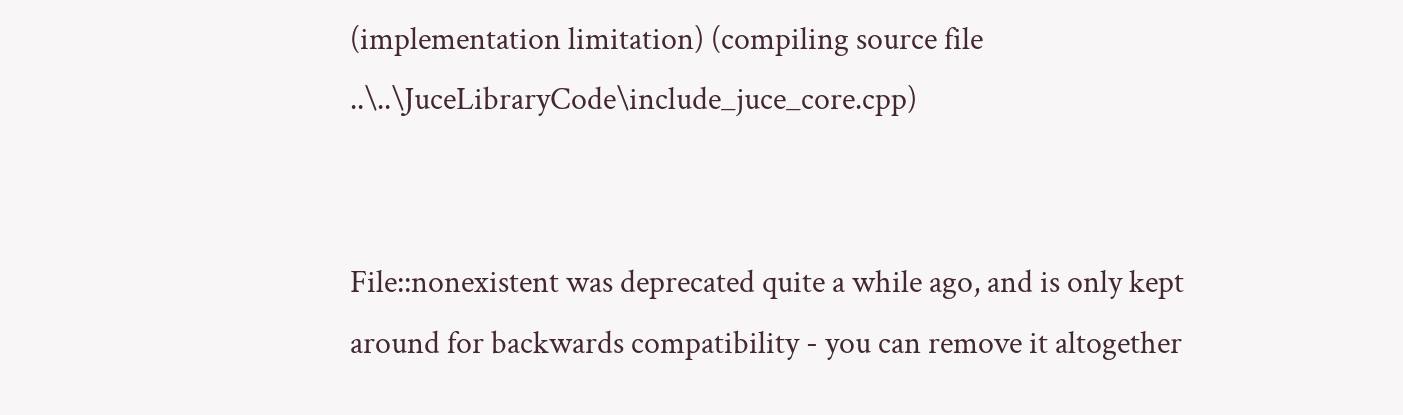(implementation limitation) (compiling source file ..\..\JuceLibraryCode\include_juce_core.cpp)


File::nonexistent was deprecated quite a while ago, and is only kept around for backwards compatibility - you can remove it altogether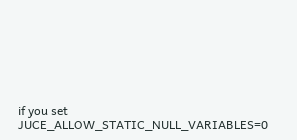if you set JUCE_ALLOW_STATIC_NULL_VARIABLES=0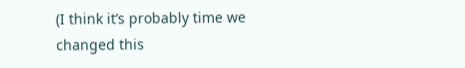(I think it’s probably time we changed this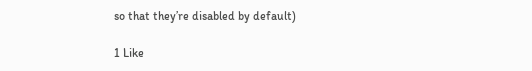so that they’re disabled by default)

1 Like